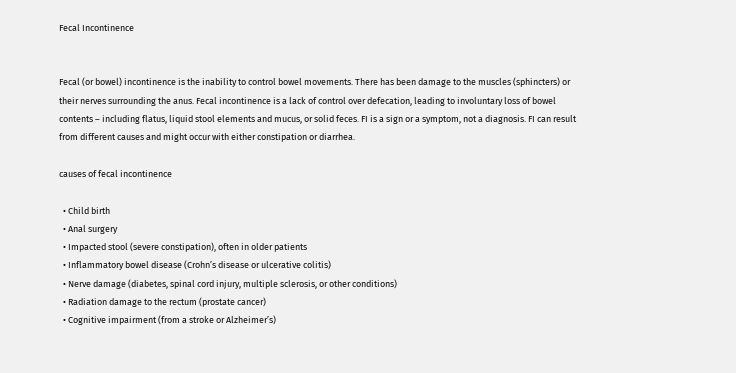Fecal Incontinence


Fecal (or bowel) incontinence is the inability to control bowel movements. There has been damage to the muscles (sphincters) or their nerves surrounding the anus. Fecal incontinence is a lack of control over defecation, leading to involuntary loss of bowel contents – including flatus, liquid stool elements and mucus, or solid feces. FI is a sign or a symptom, not a diagnosis. FI can result from different causes and might occur with either constipation or diarrhea.

causes of fecal incontinence

  • Child birth
  • Anal surgery
  • Impacted stool (severe constipation), often in older patients
  • Inflammatory bowel disease (Crohn’s disease or ulcerative colitis)
  • Nerve damage (diabetes, spinal cord injury, multiple sclerosis, or other conditions)
  • Radiation damage to the rectum (prostate cancer)
  • Cognitive impairment (from a stroke or Alzheimer’s)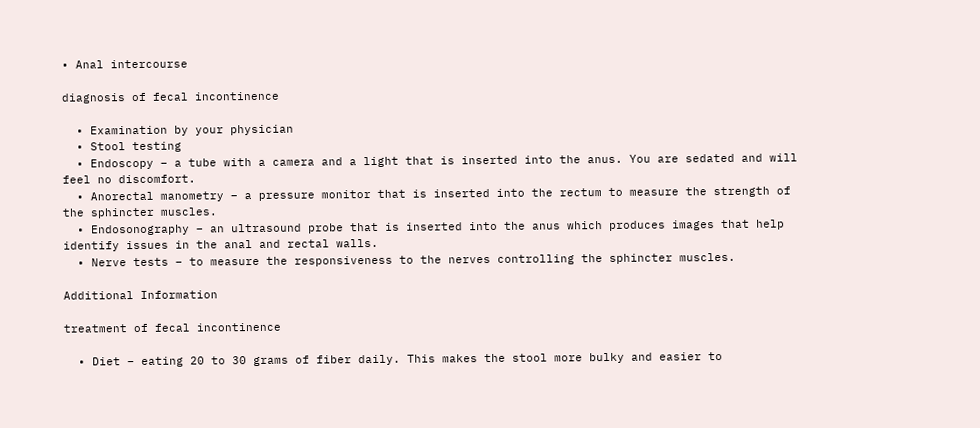• Anal intercourse

diagnosis of fecal incontinence

  • Examination by your physician
  • Stool testing
  • Endoscopy – a tube with a camera and a light that is inserted into the anus. You are sedated and will feel no discomfort.
  • Anorectal manometry – a pressure monitor that is inserted into the rectum to measure the strength of the sphincter muscles.
  • Endosonography – an ultrasound probe that is inserted into the anus which produces images that help identify issues in the anal and rectal walls.
  • Nerve tests – to measure the responsiveness to the nerves controlling the sphincter muscles.

Additional Information

treatment of fecal incontinence

  • Diet – eating 20 to 30 grams of fiber daily. This makes the stool more bulky and easier to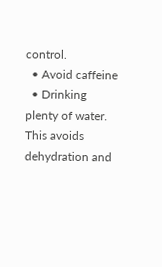control.
  • Avoid caffeine
  • Drinking plenty of water. This avoids dehydration and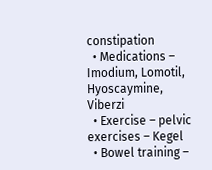constipation
  • Medications – Imodium, Lomotil, Hyoscaymine, Viberzi
  • Exercise – pelvic exercises – Kegel
  • Bowel training –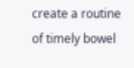create a routine of timely bowel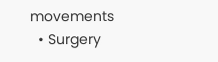movements
  • Surgery